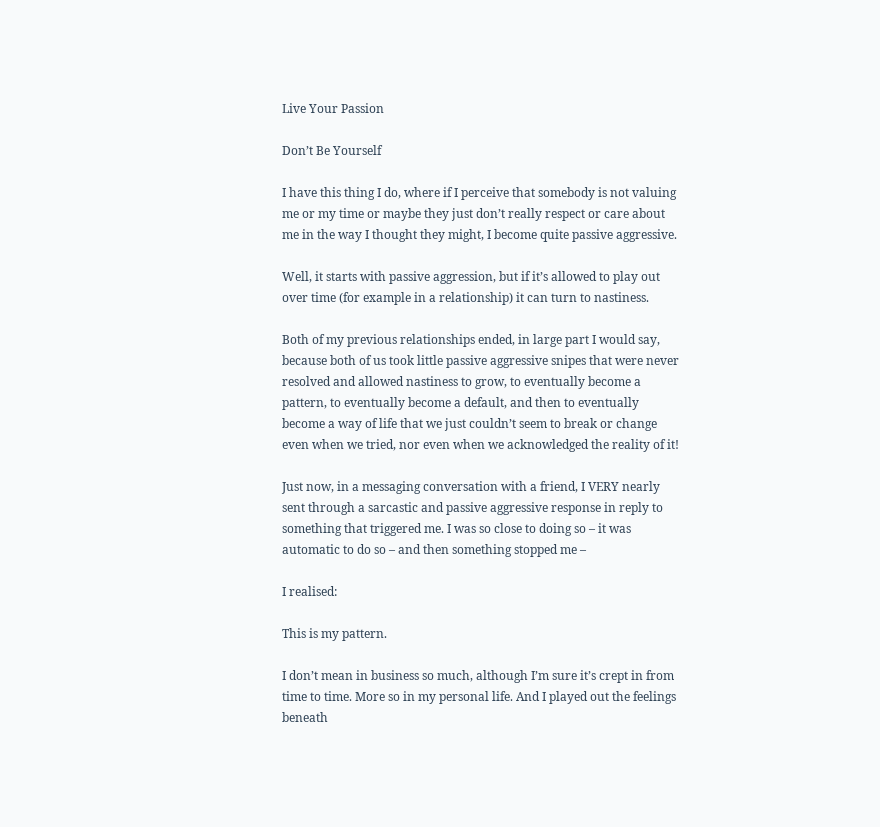Live Your Passion

Don’t Be Yourself

I have this thing I do, where if I perceive that somebody is not valuing me or my time or maybe they just don’t really respect or care about me in the way I thought they might, I become quite passive aggressive.

Well, it starts with passive aggression, but if it’s allowed to play out over time (for example in a relationship) it can turn to nastiness.

Both of my previous relationships ended, in large part I would say, because both of us took little passive aggressive snipes that were never resolved and allowed nastiness to grow, to eventually become a pattern, to eventually become a default, and then to eventually become a way of life that we just couldn’t seem to break or change even when we tried, nor even when we acknowledged the reality of it!

Just now, in a messaging conversation with a friend, I VERY nearly sent through a sarcastic and passive aggressive response in reply to something that triggered me. I was so close to doing so – it was automatic to do so – and then something stopped me –

I realised:

This is my pattern.

I don’t mean in business so much, although I’m sure it’s crept in from time to time. More so in my personal life. And I played out the feelings beneath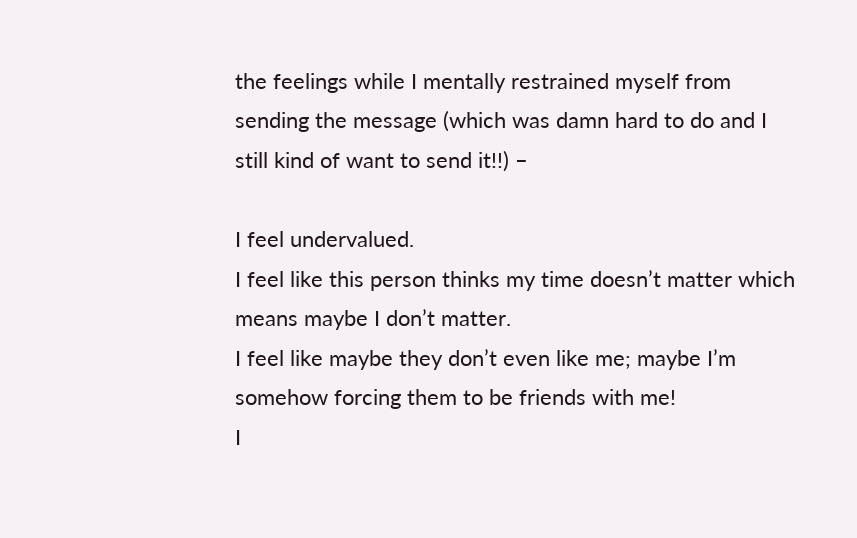the feelings while I mentally restrained myself from sending the message (which was damn hard to do and I still kind of want to send it!!) –

I feel undervalued.
I feel like this person thinks my time doesn’t matter which means maybe I don’t matter.
I feel like maybe they don’t even like me; maybe I’m somehow forcing them to be friends with me!
I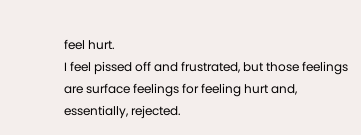feel hurt.
I feel pissed off and frustrated, but those feelings are surface feelings for feeling hurt and, essentially, rejected.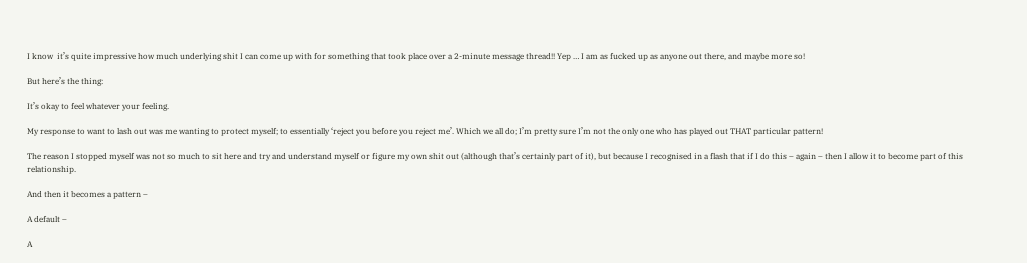I know  it’s quite impressive how much underlying shit I can come up with for something that took place over a 2-minute message thread!! Yep … I am as fucked up as anyone out there, and maybe more so!

But here’s the thing:

It’s okay to feel whatever your feeling.

My response to want to lash out was me wanting to protect myself; to essentially ‘reject you before you reject me’. Which we all do; I’m pretty sure I’m not the only one who has played out THAT particular pattern!

The reason I stopped myself was not so much to sit here and try and understand myself or figure my own shit out (although that’s certainly part of it), but because I recognised in a flash that if I do this – again – then I allow it to become part of this relationship.

And then it becomes a pattern –

A default –

A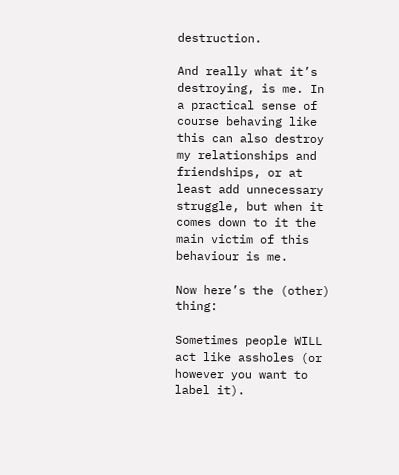destruction.

And really what it’s destroying, is me. In a practical sense of course behaving like this can also destroy my relationships and friendships, or at least add unnecessary struggle, but when it comes down to it the main victim of this behaviour is me.

Now here’s the (other) thing:

Sometimes people WILL act like assholes (or however you want to label it).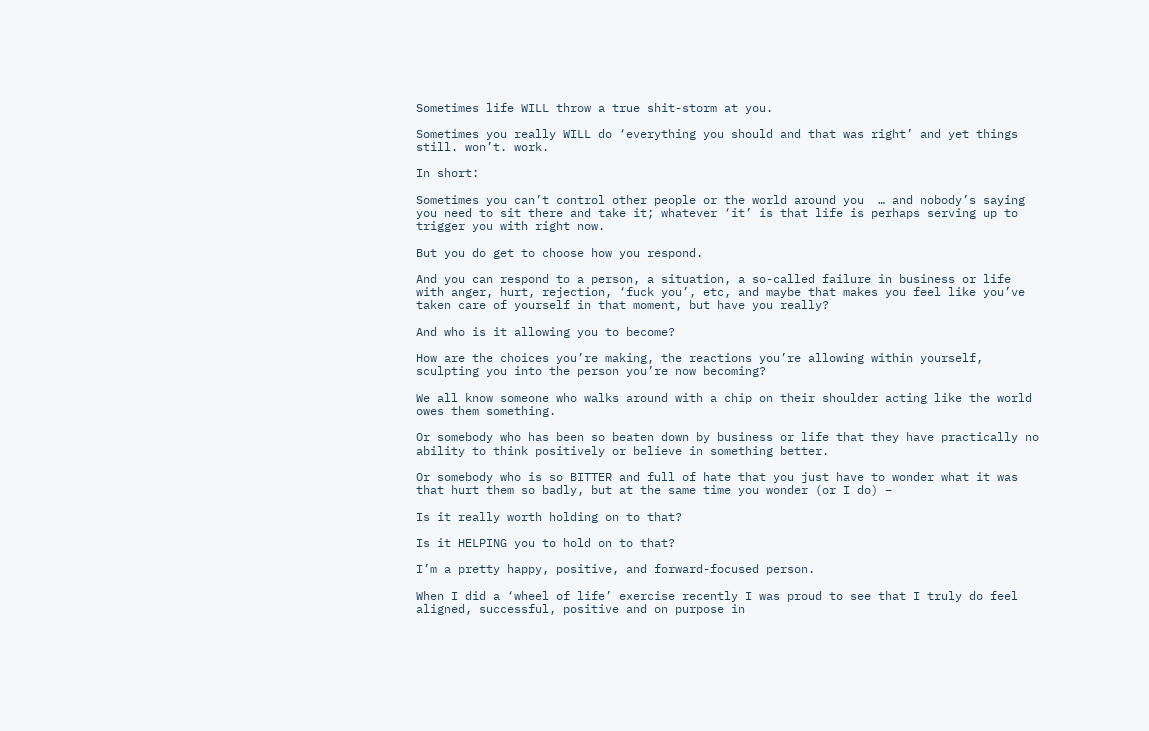Sometimes life WILL throw a true shit-storm at you.

Sometimes you really WILL do ‘everything you should and that was right’ and yet things still. won’t. work.

In short:

Sometimes you can’t control other people or the world around you  … and nobody’s saying you need to sit there and take it; whatever ‘it’ is that life is perhaps serving up to trigger you with right now.

But you do get to choose how you respond.

And you can respond to a person, a situation, a so-called failure in business or life with anger, hurt, rejection, ‘fuck you’, etc, and maybe that makes you feel like you’ve taken care of yourself in that moment, but have you really?

And who is it allowing you to become?

How are the choices you’re making, the reactions you’re allowing within yourself, sculpting you into the person you’re now becoming?

We all know someone who walks around with a chip on their shoulder acting like the world owes them something.

Or somebody who has been so beaten down by business or life that they have practically no ability to think positively or believe in something better.

Or somebody who is so BITTER and full of hate that you just have to wonder what it was that hurt them so badly, but at the same time you wonder (or I do) –

Is it really worth holding on to that?

Is it HELPING you to hold on to that?

I’m a pretty happy, positive, and forward-focused person.

When I did a ‘wheel of life’ exercise recently I was proud to see that I truly do feel aligned, successful, positive and on purpose in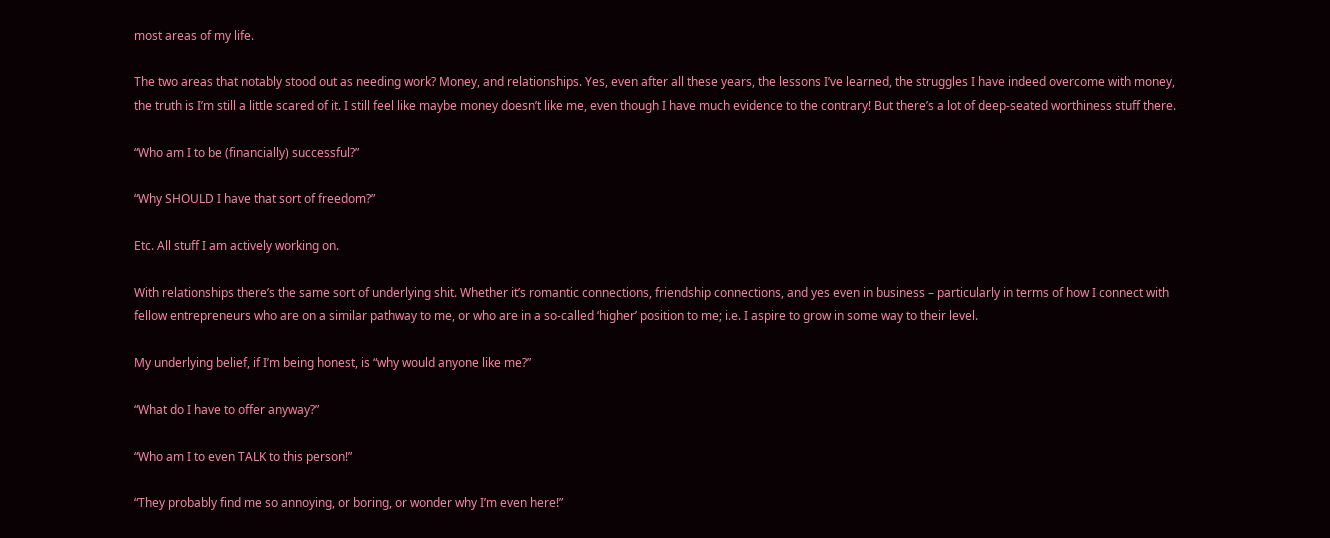most areas of my life.

The two areas that notably stood out as needing work? Money, and relationships. Yes, even after all these years, the lessons I’ve learned, the struggles I have indeed overcome with money, the truth is I’m still a little scared of it. I still feel like maybe money doesn’t like me, even though I have much evidence to the contrary! But there’s a lot of deep-seated worthiness stuff there.

“Who am I to be (financially) successful?”

“Why SHOULD I have that sort of freedom?”

Etc. All stuff I am actively working on.

With relationships there’s the same sort of underlying shit. Whether it’s romantic connections, friendship connections, and yes even in business – particularly in terms of how I connect with fellow entrepreneurs who are on a similar pathway to me, or who are in a so-called ‘higher’ position to me; i.e. I aspire to grow in some way to their level.

My underlying belief, if I’m being honest, is “why would anyone like me?”

“What do I have to offer anyway?”

“Who am I to even TALK to this person!”

“They probably find me so annoying, or boring, or wonder why I’m even here!”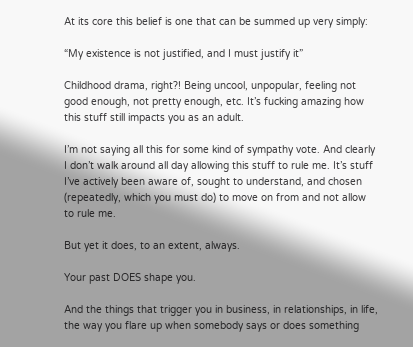At its core this belief is one that can be summed up very simply:

“My existence is not justified, and I must justify it”

Childhood drama, right?! Being uncool, unpopular, feeling not good enough, not pretty enough, etc. It’s fucking amazing how this stuff still impacts you as an adult.

I’m not saying all this for some kind of sympathy vote. And clearly I don’t walk around all day allowing this stuff to rule me. It’s stuff I’ve actively been aware of, sought to understand, and chosen (repeatedly, which you must do) to move on from and not allow to rule me.

But yet it does, to an extent, always.

Your past DOES shape you.

And the things that trigger you in business, in relationships, in life, the way you flare up when somebody says or does something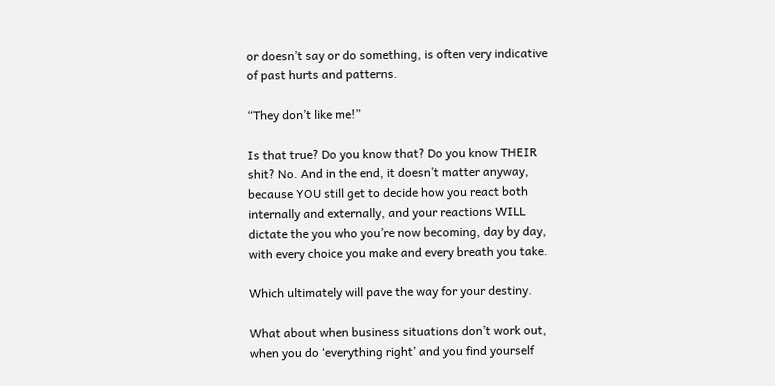or doesn’t say or do something, is often very indicative of past hurts and patterns.

“They don’t like me!”

Is that true? Do you know that? Do you know THEIR shit? No. And in the end, it doesn’t matter anyway, because YOU still get to decide how you react both internally and externally, and your reactions WILL dictate the you who you’re now becoming, day by day, with every choice you make and every breath you take.

Which ultimately will pave the way for your destiny.

What about when business situations don’t work out, when you do ‘everything right’ and you find yourself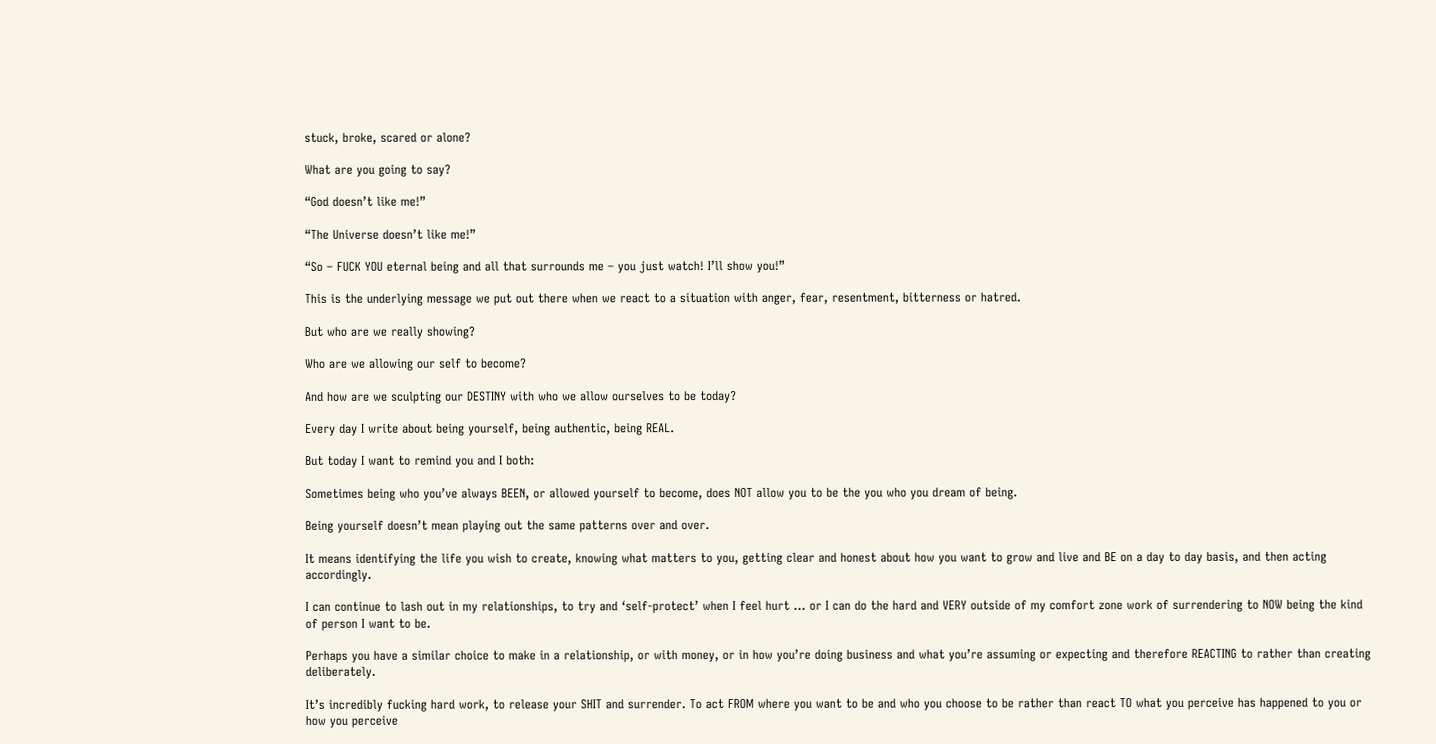stuck, broke, scared or alone?

What are you going to say?

“God doesn’t like me!”

“The Universe doesn’t like me!”

“So – FUCK YOU eternal being and all that surrounds me – you just watch! I’ll show you!”

This is the underlying message we put out there when we react to a situation with anger, fear, resentment, bitterness or hatred.

But who are we really showing?

Who are we allowing our self to become?

And how are we sculpting our DESTINY with who we allow ourselves to be today?

Every day I write about being yourself, being authentic, being REAL.

But today I want to remind you and I both:

Sometimes being who you’ve always BEEN, or allowed yourself to become, does NOT allow you to be the you who you dream of being.

Being yourself doesn’t mean playing out the same patterns over and over.

It means identifying the life you wish to create, knowing what matters to you, getting clear and honest about how you want to grow and live and BE on a day to day basis, and then acting accordingly.

I can continue to lash out in my relationships, to try and ‘self-protect’ when I feel hurt … or I can do the hard and VERY outside of my comfort zone work of surrendering to NOW being the kind of person I want to be.

Perhaps you have a similar choice to make in a relationship, or with money, or in how you’re doing business and what you’re assuming or expecting and therefore REACTING to rather than creating deliberately.

It’s incredibly fucking hard work, to release your SHIT and surrender. To act FROM where you want to be and who you choose to be rather than react TO what you perceive has happened to you or how you perceive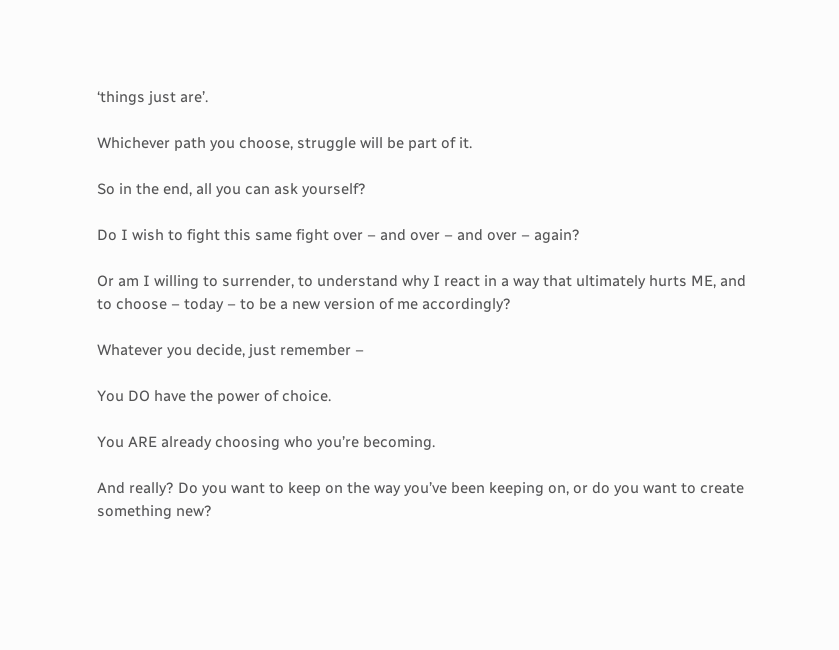‘things just are’.

Whichever path you choose, struggle will be part of it.

So in the end, all you can ask yourself?

Do I wish to fight this same fight over – and over – and over – again?

Or am I willing to surrender, to understand why I react in a way that ultimately hurts ME, and to choose – today – to be a new version of me accordingly?

Whatever you decide, just remember –

You DO have the power of choice.

You ARE already choosing who you’re becoming.

And really? Do you want to keep on the way you’ve been keeping on, or do you want to create something new?